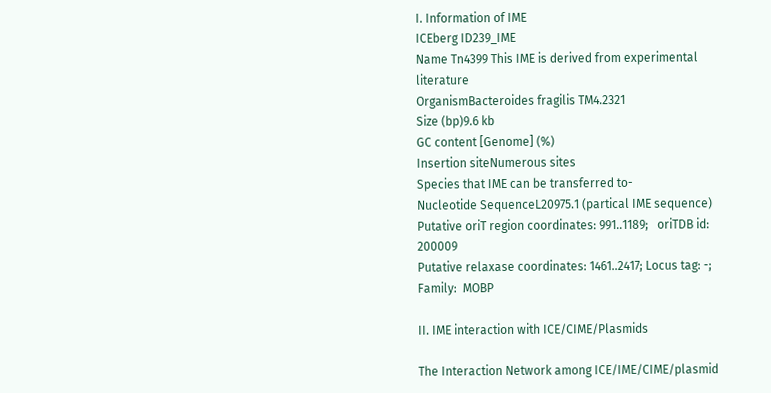I. Information of IME
ICEberg ID239_IME
Name Tn4399 This IME is derived from experimental literature
OrganismBacteroides fragilis TM4.2321
Size (bp)9.6 kb
GC content [Genome] (%)
Insertion siteNumerous sites
Species that IME can be transferred to-
Nucleotide SequenceL20975.1 (partical IME sequence)
Putative oriT region coordinates: 991..1189;   oriTDB id:  200009
Putative relaxase coordinates: 1461..2417; Locus tag: -;  Family:  MOBP

II. IME interaction with ICE/CIME/Plasmids

The Interaction Network among ICE/IME/CIME/plasmid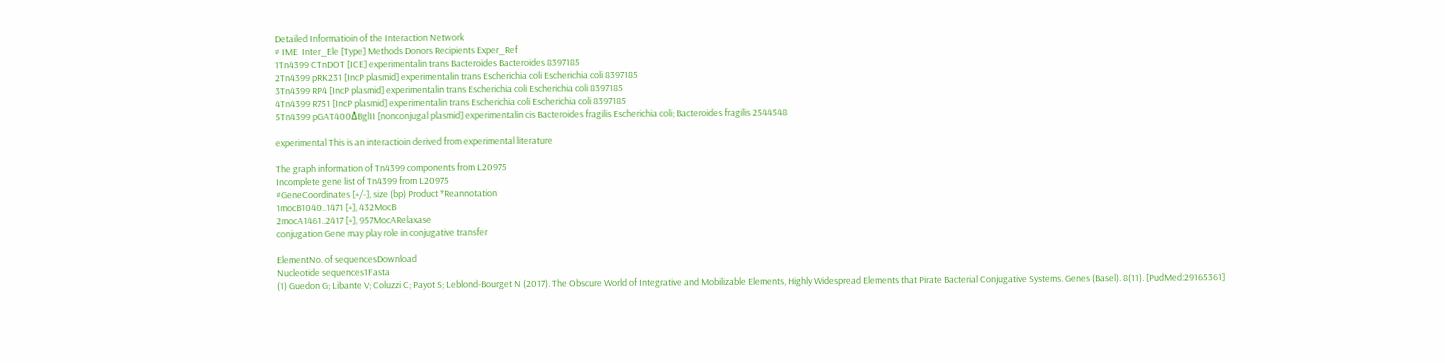Detailed Informatioin of the Interaction Network
# IME  Inter_Ele [Type] Methods Donors Recipients Exper_Ref
1Tn4399 CTnDOT [ICE] experimentalin trans Bacteroides Bacteroides 8397185
2Tn4399 pRK231 [IncP plasmid] experimentalin trans Escherichia coli Escherichia coli 8397185
3Tn4399 RP4 [IncP plasmid] experimentalin trans Escherichia coli Escherichia coli 8397185
4Tn4399 R751 [IncP plasmid] experimentalin trans Escherichia coli Escherichia coli 8397185
5Tn4399 pGAT400ΔBglII [nonconjugal plasmid] experimentalin cis Bacteroides fragilis Escherichia coli; Bacteroides fragilis 2544548

experimental This is an interactioin derived from experimental literature

The graph information of Tn4399 components from L20975
Incomplete gene list of Tn4399 from L20975
#GeneCoordinates [+/-], size (bp) Product *Reannotation
1mocB1040..1471 [+], 432MocB
2mocA1461..2417 [+], 957MocARelaxase
conjugation Gene may play role in conjugative transfer

ElementNo. of sequencesDownload
Nucleotide sequences1Fasta
(1) Guedon G; Libante V; Coluzzi C; Payot S; Leblond-Bourget N (2017). The Obscure World of Integrative and Mobilizable Elements, Highly Widespread Elements that Pirate Bacterial Conjugative Systems. Genes (Basel). 8(11). [PudMed:29165361]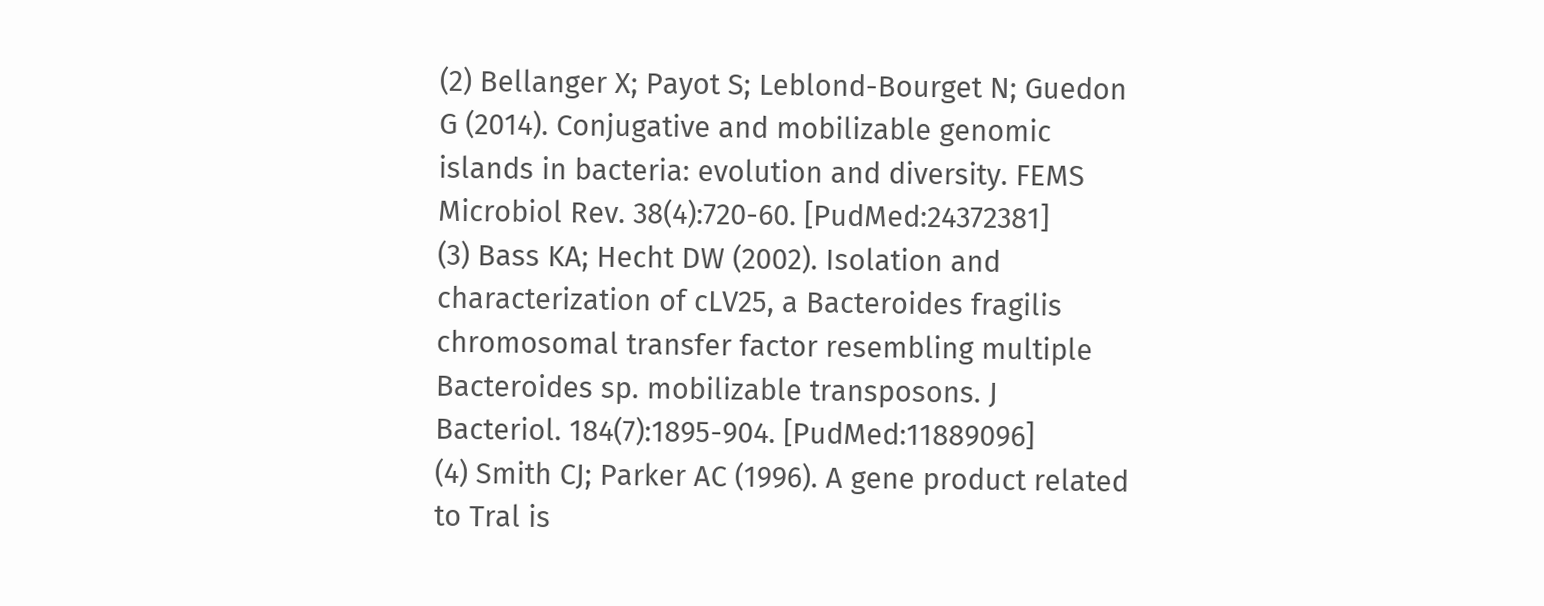(2) Bellanger X; Payot S; Leblond-Bourget N; Guedon G (2014). Conjugative and mobilizable genomic islands in bacteria: evolution and diversity. FEMS Microbiol Rev. 38(4):720-60. [PudMed:24372381]
(3) Bass KA; Hecht DW (2002). Isolation and characterization of cLV25, a Bacteroides fragilis chromosomal transfer factor resembling multiple Bacteroides sp. mobilizable transposons. J Bacteriol. 184(7):1895-904. [PudMed:11889096]
(4) Smith CJ; Parker AC (1996). A gene product related to Tral is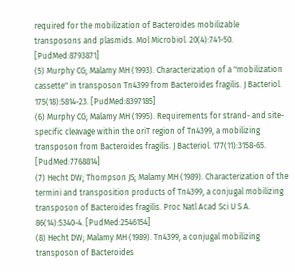required for the mobilization of Bacteroides mobilizable transposons and plasmids. Mol Microbiol. 20(4):741-50. [PudMed:8793871]
(5) Murphy CG; Malamy MH (1993). Characterization of a "mobilization cassette" in transposon Tn4399 from Bacteroides fragilis. J Bacteriol. 175(18):5814-23. [PudMed:8397185]
(6) Murphy CG; Malamy MH (1995). Requirements for strand- and site-specific cleavage within the oriT region of Tn4399, a mobilizing transposon from Bacteroides fragilis. J Bacteriol. 177(11):3158-65. [PudMed:7768814]
(7) Hecht DW; Thompson JS; Malamy MH (1989). Characterization of the termini and transposition products of Tn4399, a conjugal mobilizing transposon of Bacteroides fragilis. Proc Natl Acad Sci U S A. 86(14):5340-4. [PudMed:2546154]
(8) Hecht DW; Malamy MH (1989). Tn4399, a conjugal mobilizing transposon of Bacteroides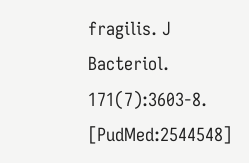fragilis. J Bacteriol. 171(7):3603-8. [PudMed:2544548]